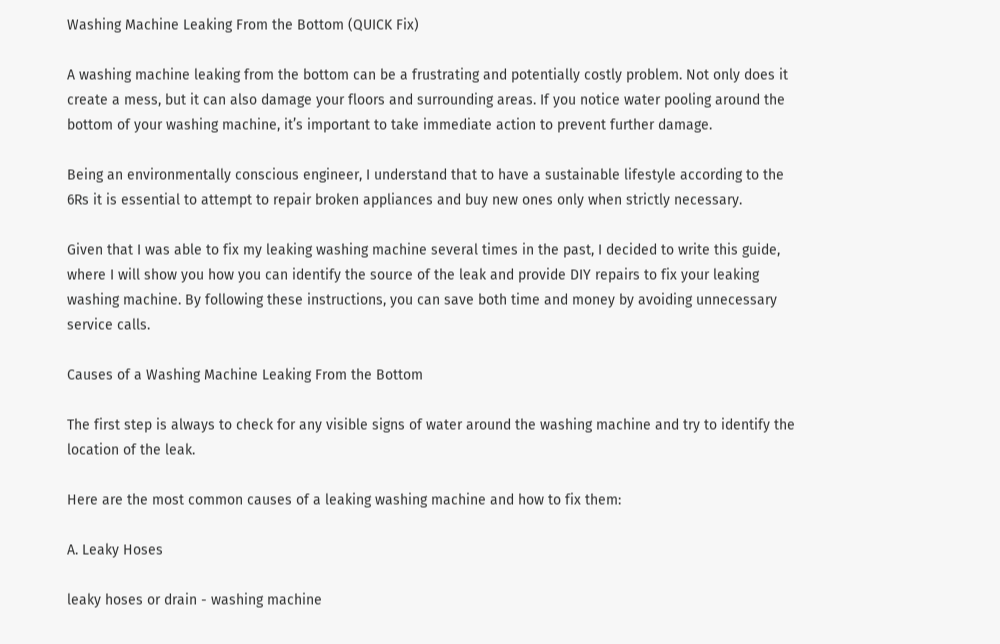Washing Machine Leaking From the Bottom (QUICK Fix)

A washing machine leaking from the bottom can be a frustrating and potentially costly problem. Not only does it create a mess, but it can also damage your floors and surrounding areas. If you notice water pooling around the bottom of your washing machine, it’s important to take immediate action to prevent further damage.

Being an environmentally conscious engineer, I understand that to have a sustainable lifestyle according to the 6Rs it is essential to attempt to repair broken appliances and buy new ones only when strictly necessary.

Given that I was able to fix my leaking washing machine several times in the past, I decided to write this guide, where I will show you how you can identify the source of the leak and provide DIY repairs to fix your leaking washing machine. By following these instructions, you can save both time and money by avoiding unnecessary service calls.

Causes of a Washing Machine Leaking From the Bottom

The first step is always to check for any visible signs of water around the washing machine and try to identify the location of the leak.

Here are the most common causes of a leaking washing machine and how to fix them:

A. Leaky Hoses

leaky hoses or drain - washing machine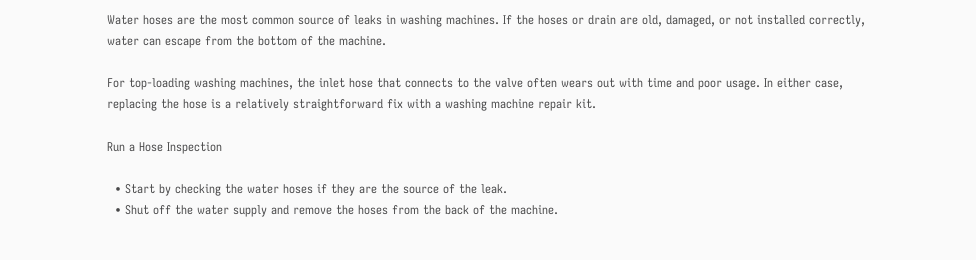Water hoses are the most common source of leaks in washing machines. If the hoses or drain are old, damaged, or not installed correctly, water can escape from the bottom of the machine.

For top-loading washing machines, the inlet hose that connects to the valve often wears out with time and poor usage. In either case, replacing the hose is a relatively straightforward fix with a washing machine repair kit.

Run a Hose Inspection

  • Start by checking the water hoses if they are the source of the leak.
  • Shut off the water supply and remove the hoses from the back of the machine.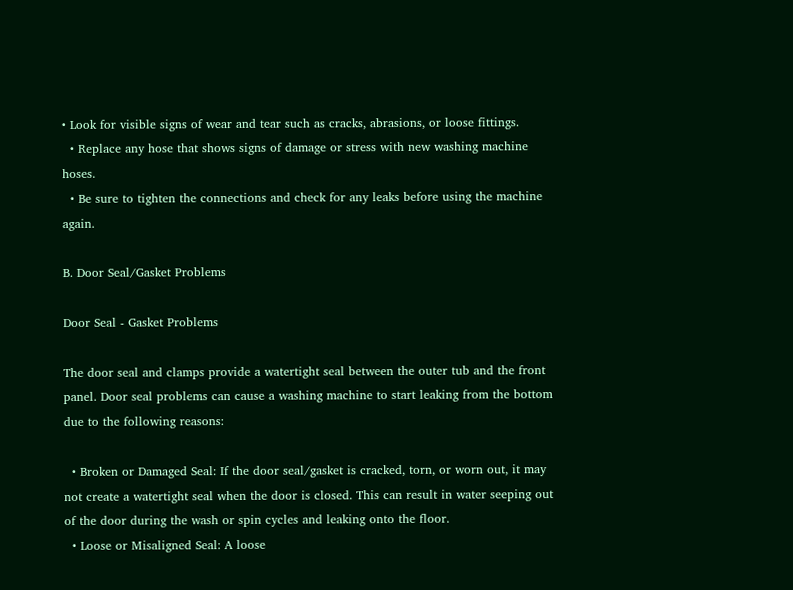• Look for visible signs of wear and tear such as cracks, abrasions, or loose fittings.
  • Replace any hose that shows signs of damage or stress with new washing machine hoses.
  • Be sure to tighten the connections and check for any leaks before using the machine again.

B. Door Seal/Gasket Problems

Door Seal - Gasket Problems

The door seal and clamps provide a watertight seal between the outer tub and the front panel. Door seal problems can cause a washing machine to start leaking from the bottom due to the following reasons:

  • Broken or Damaged Seal: If the door seal/gasket is cracked, torn, or worn out, it may not create a watertight seal when the door is closed. This can result in water seeping out of the door during the wash or spin cycles and leaking onto the floor.
  • Loose or Misaligned Seal: A loose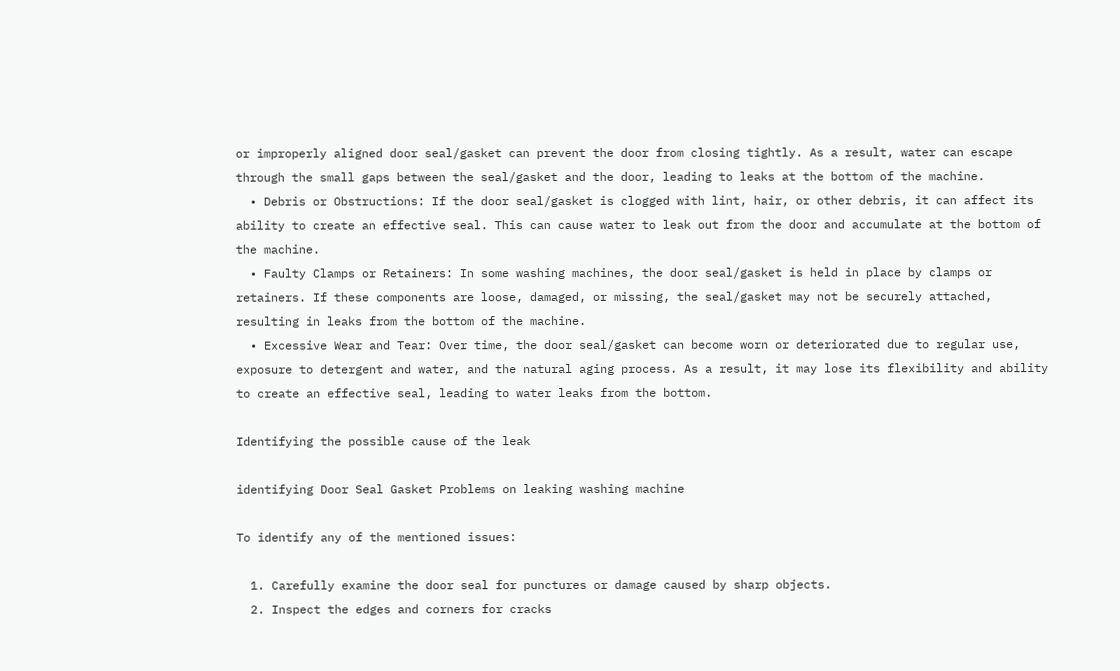or improperly aligned door seal/gasket can prevent the door from closing tightly. As a result, water can escape through the small gaps between the seal/gasket and the door, leading to leaks at the bottom of the machine.
  • Debris or Obstructions: If the door seal/gasket is clogged with lint, hair, or other debris, it can affect its ability to create an effective seal. This can cause water to leak out from the door and accumulate at the bottom of the machine.
  • Faulty Clamps or Retainers: In some washing machines, the door seal/gasket is held in place by clamps or retainers. If these components are loose, damaged, or missing, the seal/gasket may not be securely attached, resulting in leaks from the bottom of the machine.
  • Excessive Wear and Tear: Over time, the door seal/gasket can become worn or deteriorated due to regular use, exposure to detergent and water, and the natural aging process. As a result, it may lose its flexibility and ability to create an effective seal, leading to water leaks from the bottom.

Identifying the possible cause of the leak

identifying Door Seal Gasket Problems on leaking washing machine

To identify any of the mentioned issues:

  1. Carefully examine the door seal for punctures or damage caused by sharp objects.
  2. Inspect the edges and corners for cracks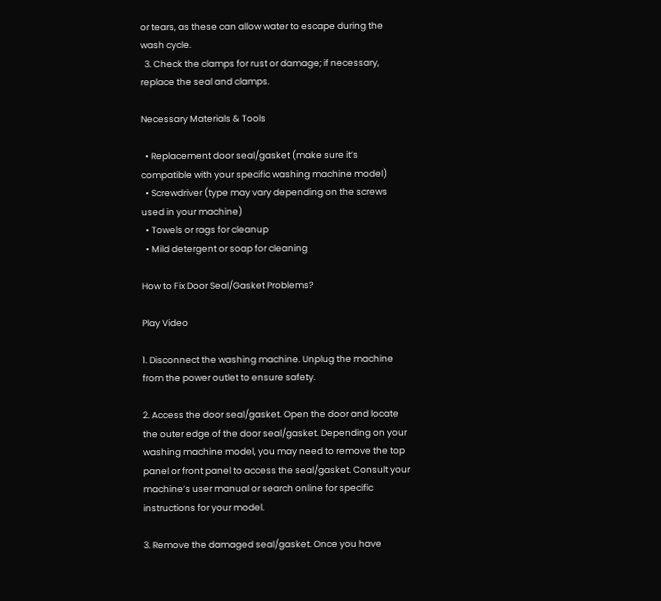or tears, as these can allow water to escape during the wash cycle.
  3. Check the clamps for rust or damage; if necessary, replace the seal and clamps.

Necessary Materials & Tools

  • Replacement door seal/gasket (make sure it’s compatible with your specific washing machine model)
  • Screwdriver (type may vary depending on the screws used in your machine)
  • Towels or rags for cleanup
  • Mild detergent or soap for cleaning

How to Fix Door Seal/Gasket Problems?

Play Video

1. Disconnect the washing machine. Unplug the machine from the power outlet to ensure safety.

2. Access the door seal/gasket. Open the door and locate the outer edge of the door seal/gasket. Depending on your washing machine model, you may need to remove the top panel or front panel to access the seal/gasket. Consult your machine’s user manual or search online for specific instructions for your model.

3. Remove the damaged seal/gasket. Once you have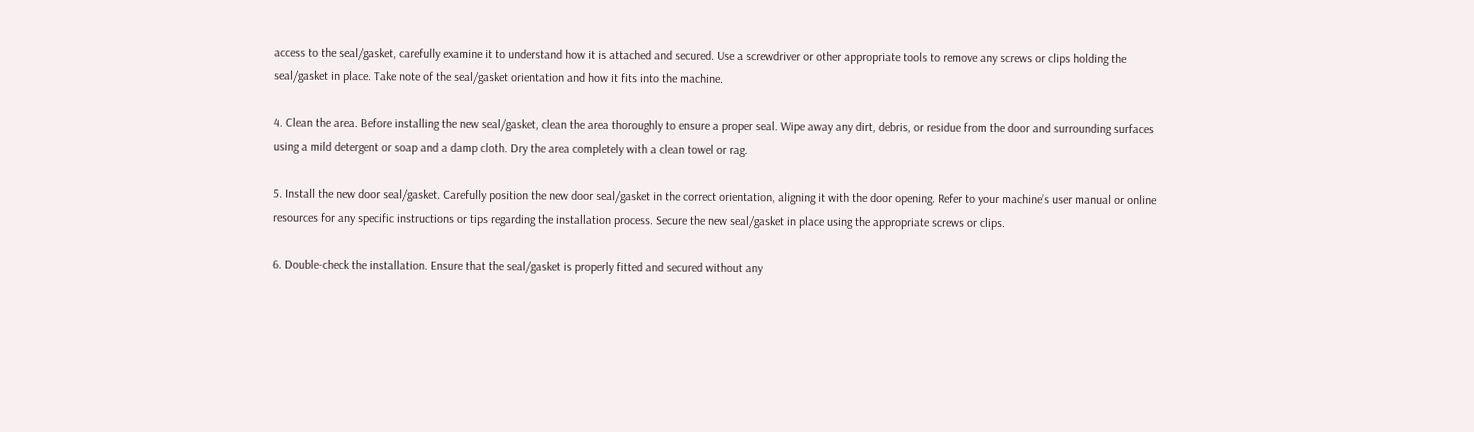access to the seal/gasket, carefully examine it to understand how it is attached and secured. Use a screwdriver or other appropriate tools to remove any screws or clips holding the seal/gasket in place. Take note of the seal/gasket orientation and how it fits into the machine.

4. Clean the area. Before installing the new seal/gasket, clean the area thoroughly to ensure a proper seal. Wipe away any dirt, debris, or residue from the door and surrounding surfaces using a mild detergent or soap and a damp cloth. Dry the area completely with a clean towel or rag.

5. Install the new door seal/gasket. Carefully position the new door seal/gasket in the correct orientation, aligning it with the door opening. Refer to your machine’s user manual or online resources for any specific instructions or tips regarding the installation process. Secure the new seal/gasket in place using the appropriate screws or clips.

6. Double-check the installation. Ensure that the seal/gasket is properly fitted and secured without any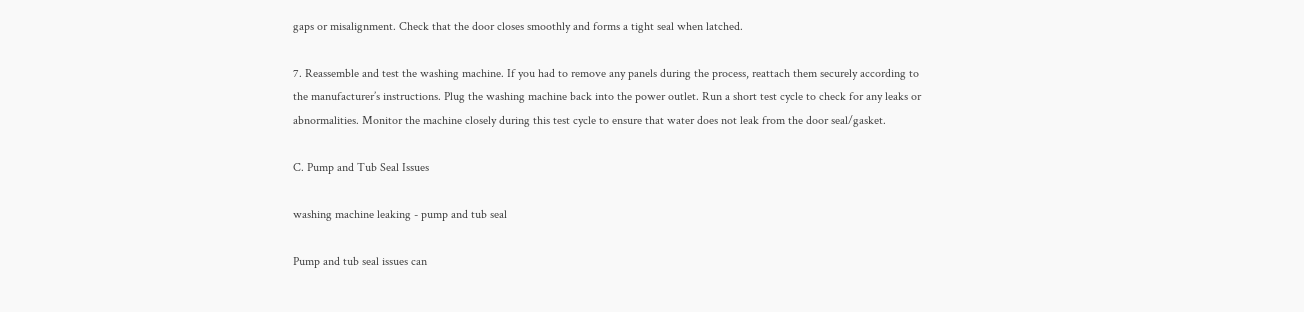gaps or misalignment. Check that the door closes smoothly and forms a tight seal when latched.

7. Reassemble and test the washing machine. If you had to remove any panels during the process, reattach them securely according to the manufacturer’s instructions. Plug the washing machine back into the power outlet. Run a short test cycle to check for any leaks or abnormalities. Monitor the machine closely during this test cycle to ensure that water does not leak from the door seal/gasket.

C. Pump and Tub Seal Issues

washing machine leaking - pump and tub seal

Pump and tub seal issues can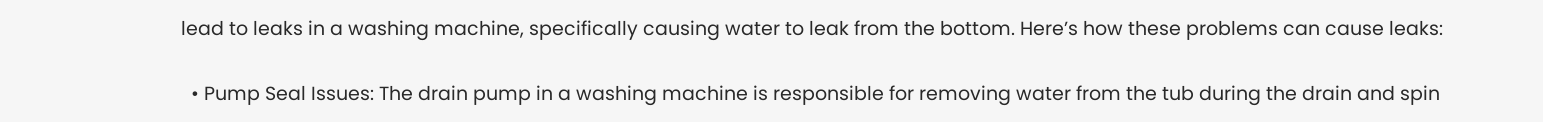lead to leaks in a washing machine, specifically causing water to leak from the bottom. Here’s how these problems can cause leaks:

  • Pump Seal Issues: The drain pump in a washing machine is responsible for removing water from the tub during the drain and spin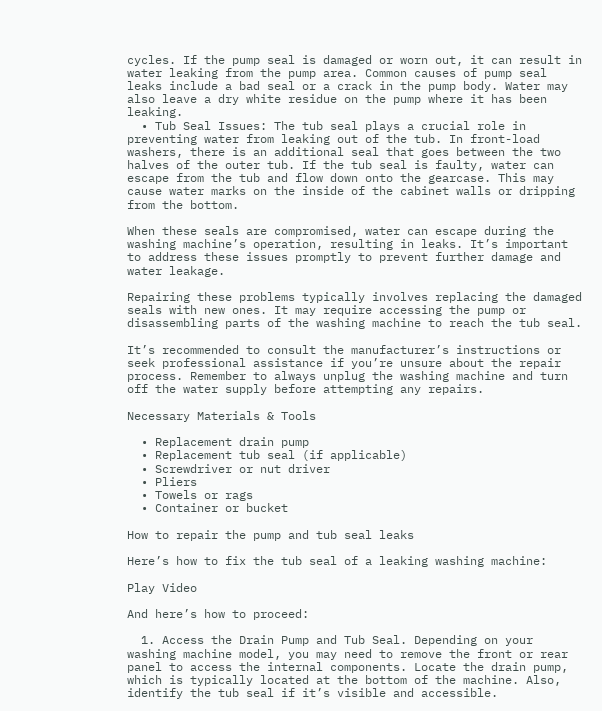cycles. If the pump seal is damaged or worn out, it can result in water leaking from the pump area. Common causes of pump seal leaks include a bad seal or a crack in the pump body. Water may also leave a dry white residue on the pump where it has been leaking.
  • Tub Seal Issues: The tub seal plays a crucial role in preventing water from leaking out of the tub. In front-load washers, there is an additional seal that goes between the two halves of the outer tub. If the tub seal is faulty, water can escape from the tub and flow down onto the gearcase. This may cause water marks on the inside of the cabinet walls or dripping from the bottom.

When these seals are compromised, water can escape during the washing machine’s operation, resulting in leaks. It’s important to address these issues promptly to prevent further damage and water leakage.

Repairing these problems typically involves replacing the damaged seals with new ones. It may require accessing the pump or disassembling parts of the washing machine to reach the tub seal.

It’s recommended to consult the manufacturer’s instructions or seek professional assistance if you’re unsure about the repair process. Remember to always unplug the washing machine and turn off the water supply before attempting any repairs.

Necessary Materials & Tools

  • Replacement drain pump
  • Replacement tub seal (if applicable)
  • Screwdriver or nut driver
  • Pliers
  • Towels or rags
  • Container or bucket

How to repair the pump and tub seal leaks

Here’s how to fix the tub seal of a leaking washing machine:

Play Video

And here’s how to proceed:

  1. Access the Drain Pump and Tub Seal. Depending on your washing machine model, you may need to remove the front or rear panel to access the internal components. Locate the drain pump, which is typically located at the bottom of the machine. Also, identify the tub seal if it’s visible and accessible.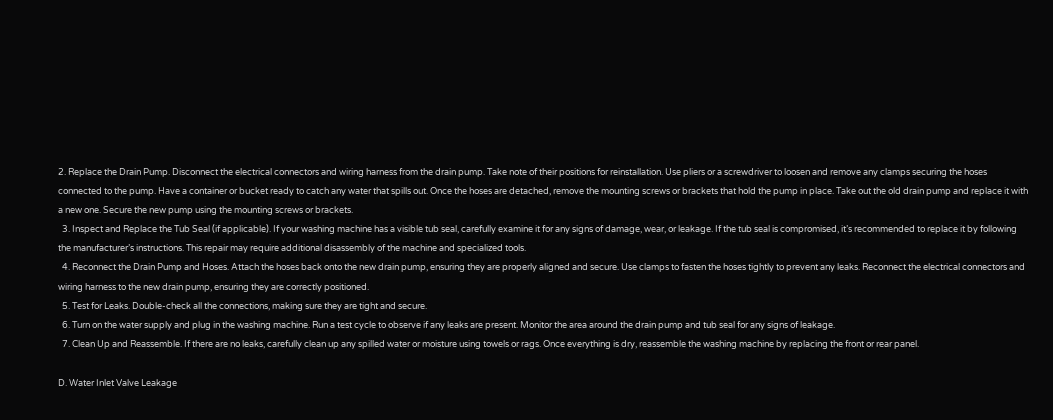2. Replace the Drain Pump. Disconnect the electrical connectors and wiring harness from the drain pump. Take note of their positions for reinstallation. Use pliers or a screwdriver to loosen and remove any clamps securing the hoses connected to the pump. Have a container or bucket ready to catch any water that spills out. Once the hoses are detached, remove the mounting screws or brackets that hold the pump in place. Take out the old drain pump and replace it with a new one. Secure the new pump using the mounting screws or brackets.
  3. Inspect and Replace the Tub Seal (if applicable). If your washing machine has a visible tub seal, carefully examine it for any signs of damage, wear, or leakage. If the tub seal is compromised, it’s recommended to replace it by following the manufacturer’s instructions. This repair may require additional disassembly of the machine and specialized tools.
  4. Reconnect the Drain Pump and Hoses. Attach the hoses back onto the new drain pump, ensuring they are properly aligned and secure. Use clamps to fasten the hoses tightly to prevent any leaks. Reconnect the electrical connectors and wiring harness to the new drain pump, ensuring they are correctly positioned.
  5. Test for Leaks. Double-check all the connections, making sure they are tight and secure.
  6. Turn on the water supply and plug in the washing machine. Run a test cycle to observe if any leaks are present. Monitor the area around the drain pump and tub seal for any signs of leakage.
  7. Clean Up and Reassemble. If there are no leaks, carefully clean up any spilled water or moisture using towels or rags. Once everything is dry, reassemble the washing machine by replacing the front or rear panel.

D. Water Inlet Valve Leakage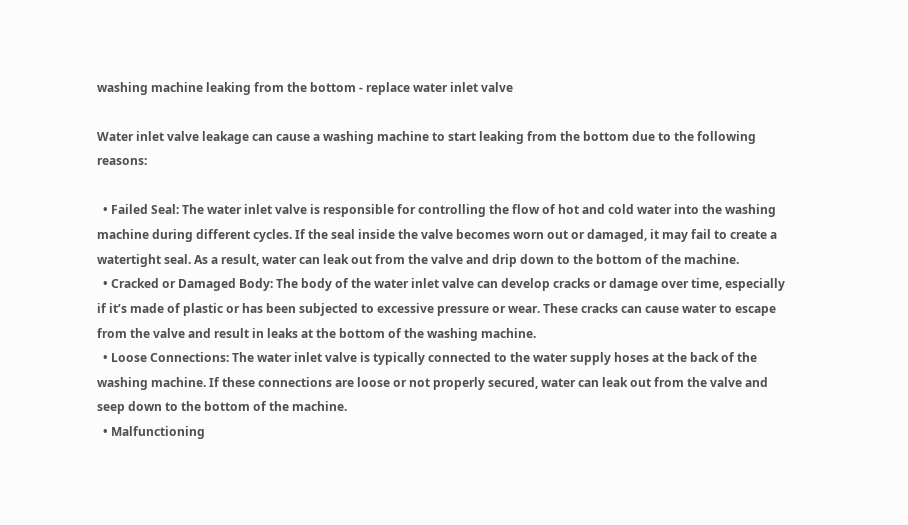washing machine leaking from the bottom - replace water inlet valve

Water inlet valve leakage can cause a washing machine to start leaking from the bottom due to the following reasons:

  • Failed Seal: The water inlet valve is responsible for controlling the flow of hot and cold water into the washing machine during different cycles. If the seal inside the valve becomes worn out or damaged, it may fail to create a watertight seal. As a result, water can leak out from the valve and drip down to the bottom of the machine.
  • Cracked or Damaged Body: The body of the water inlet valve can develop cracks or damage over time, especially if it’s made of plastic or has been subjected to excessive pressure or wear. These cracks can cause water to escape from the valve and result in leaks at the bottom of the washing machine.
  • Loose Connections: The water inlet valve is typically connected to the water supply hoses at the back of the washing machine. If these connections are loose or not properly secured, water can leak out from the valve and seep down to the bottom of the machine.
  • Malfunctioning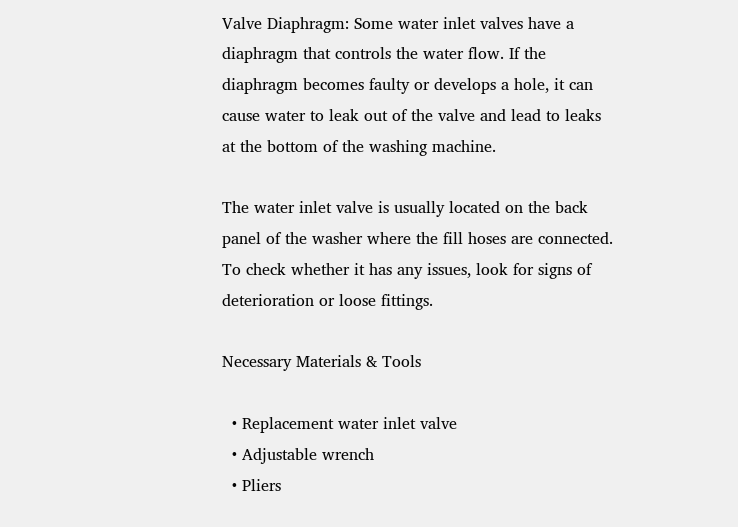Valve Diaphragm: Some water inlet valves have a diaphragm that controls the water flow. If the diaphragm becomes faulty or develops a hole, it can cause water to leak out of the valve and lead to leaks at the bottom of the washing machine.

The water inlet valve is usually located on the back panel of the washer where the fill hoses are connected. To check whether it has any issues, look for signs of deterioration or loose fittings.

Necessary Materials & Tools

  • Replacement water inlet valve
  • Adjustable wrench
  • Pliers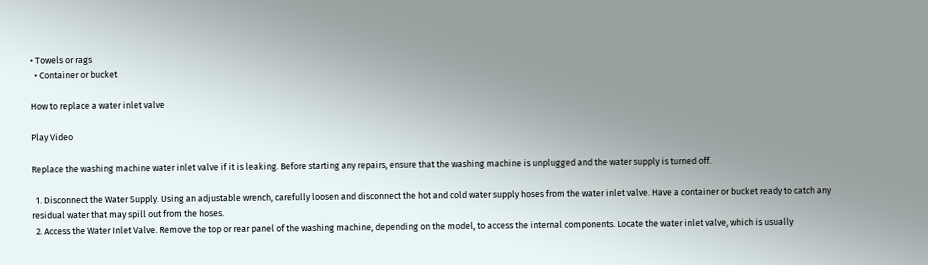• Towels or rags
  • Container or bucket

How to replace a water inlet valve

Play Video

Replace the washing machine water inlet valve if it is leaking. Before starting any repairs, ensure that the washing machine is unplugged and the water supply is turned off.

  1. Disconnect the Water Supply. Using an adjustable wrench, carefully loosen and disconnect the hot and cold water supply hoses from the water inlet valve. Have a container or bucket ready to catch any residual water that may spill out from the hoses.
  2. Access the Water Inlet Valve. Remove the top or rear panel of the washing machine, depending on the model, to access the internal components. Locate the water inlet valve, which is usually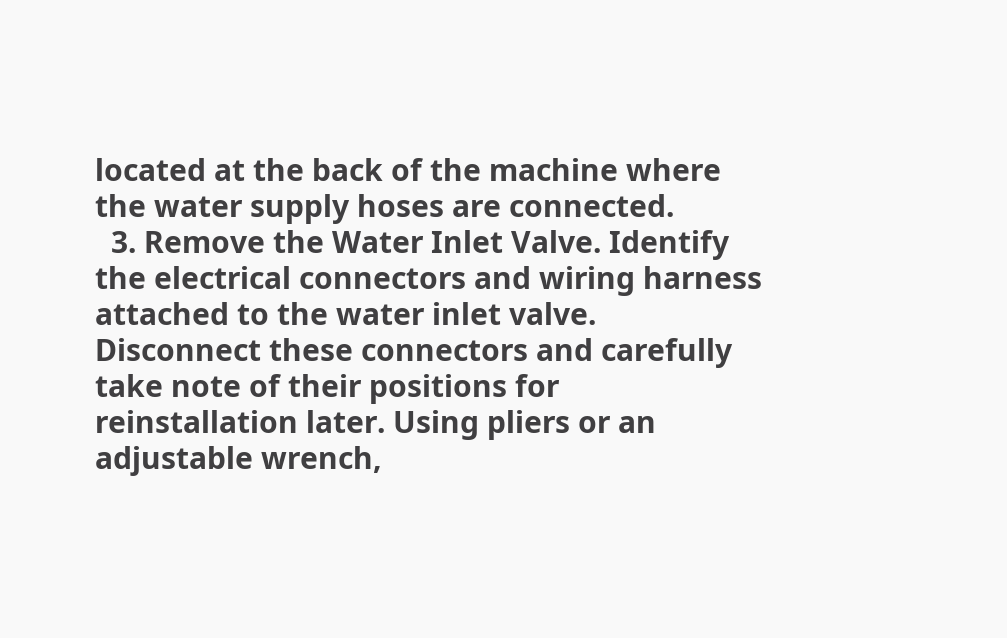located at the back of the machine where the water supply hoses are connected.
  3. Remove the Water Inlet Valve. Identify the electrical connectors and wiring harness attached to the water inlet valve. Disconnect these connectors and carefully take note of their positions for reinstallation later. Using pliers or an adjustable wrench,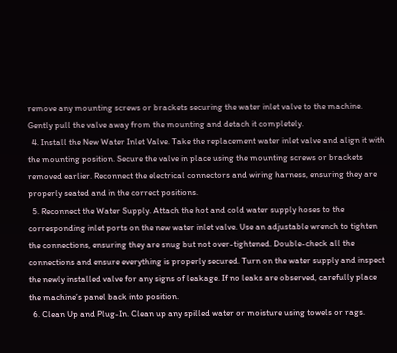remove any mounting screws or brackets securing the water inlet valve to the machine. Gently pull the valve away from the mounting and detach it completely.
  4. Install the New Water Inlet Valve. Take the replacement water inlet valve and align it with the mounting position. Secure the valve in place using the mounting screws or brackets removed earlier. Reconnect the electrical connectors and wiring harness, ensuring they are properly seated and in the correct positions.
  5. Reconnect the Water Supply. Attach the hot and cold water supply hoses to the corresponding inlet ports on the new water inlet valve. Use an adjustable wrench to tighten the connections, ensuring they are snug but not over-tightened. Double-check all the connections and ensure everything is properly secured. Turn on the water supply and inspect the newly installed valve for any signs of leakage. If no leaks are observed, carefully place the machine’s panel back into position.
  6. Clean Up and Plug-In. Clean up any spilled water or moisture using towels or rags.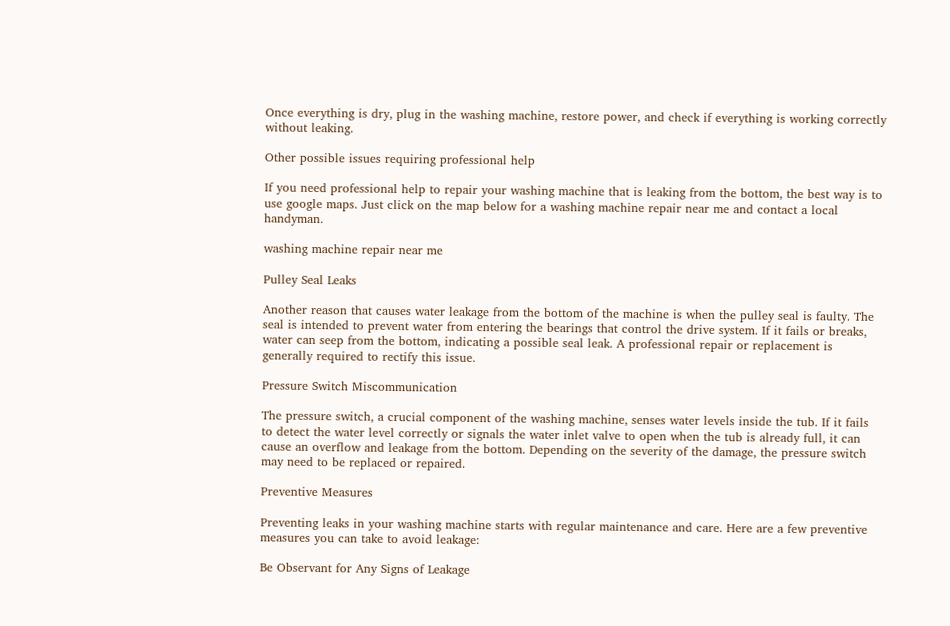Once everything is dry, plug in the washing machine, restore power, and check if everything is working correctly without leaking.

Other possible issues requiring professional help

If you need professional help to repair your washing machine that is leaking from the bottom, the best way is to use google maps. Just click on the map below for a washing machine repair near me and contact a local handyman.

washing machine repair near me

Pulley Seal Leaks

Another reason that causes water leakage from the bottom of the machine is when the pulley seal is faulty. The seal is intended to prevent water from entering the bearings that control the drive system. If it fails or breaks, water can seep from the bottom, indicating a possible seal leak. A professional repair or replacement is generally required to rectify this issue.

Pressure Switch Miscommunication

The pressure switch, a crucial component of the washing machine, senses water levels inside the tub. If it fails to detect the water level correctly or signals the water inlet valve to open when the tub is already full, it can cause an overflow and leakage from the bottom. Depending on the severity of the damage, the pressure switch may need to be replaced or repaired.

Preventive Measures

Preventing leaks in your washing machine starts with regular maintenance and care. Here are a few preventive measures you can take to avoid leakage:

Be Observant for Any Signs of Leakage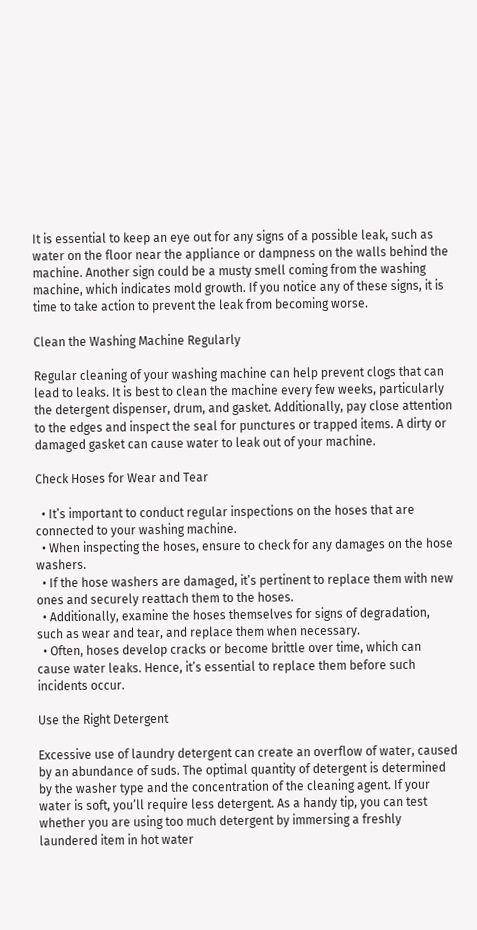It is essential to keep an eye out for any signs of a possible leak, such as water on the floor near the appliance or dampness on the walls behind the machine. Another sign could be a musty smell coming from the washing machine, which indicates mold growth. If you notice any of these signs, it is time to take action to prevent the leak from becoming worse.

Clean the Washing Machine Regularly

Regular cleaning of your washing machine can help prevent clogs that can lead to leaks. It is best to clean the machine every few weeks, particularly the detergent dispenser, drum, and gasket. Additionally, pay close attention to the edges and inspect the seal for punctures or trapped items. A dirty or damaged gasket can cause water to leak out of your machine.

Check Hoses for Wear and Tear

  • It’s important to conduct regular inspections on the hoses that are connected to your washing machine.
  • When inspecting the hoses, ensure to check for any damages on the hose washers.
  • If the hose washers are damaged, it’s pertinent to replace them with new ones and securely reattach them to the hoses.
  • Additionally, examine the hoses themselves for signs of degradation, such as wear and tear, and replace them when necessary.
  • Often, hoses develop cracks or become brittle over time, which can cause water leaks. Hence, it’s essential to replace them before such incidents occur.

Use the Right Detergent

Excessive use of laundry detergent can create an overflow of water, caused by an abundance of suds. The optimal quantity of detergent is determined by the washer type and the concentration of the cleaning agent. If your water is soft, you’ll require less detergent. As a handy tip, you can test whether you are using too much detergent by immersing a freshly laundered item in hot water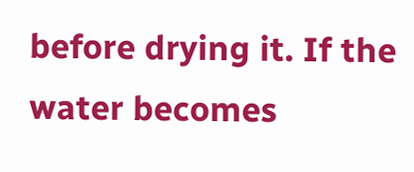before drying it. If the water becomes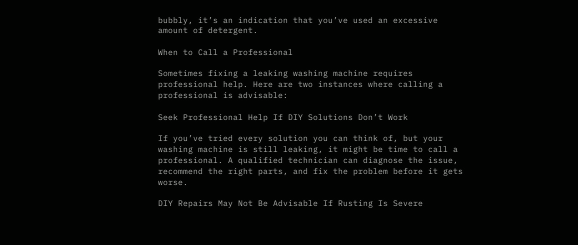bubbly, it’s an indication that you’ve used an excessive amount of detergent.

When to Call a Professional

Sometimes fixing a leaking washing machine requires professional help. Here are two instances where calling a professional is advisable:

Seek Professional Help If DIY Solutions Don’t Work

If you’ve tried every solution you can think of, but your washing machine is still leaking, it might be time to call a professional. A qualified technician can diagnose the issue, recommend the right parts, and fix the problem before it gets worse.

DIY Repairs May Not Be Advisable If Rusting Is Severe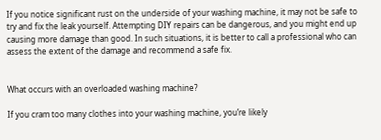If you notice significant rust on the underside of your washing machine, it may not be safe to try and fix the leak yourself. Attempting DIY repairs can be dangerous, and you might end up causing more damage than good. In such situations, it is better to call a professional who can assess the extent of the damage and recommend a safe fix.


What occurs with an overloaded washing machine?

If you cram too many clothes into your washing machine, you’re likely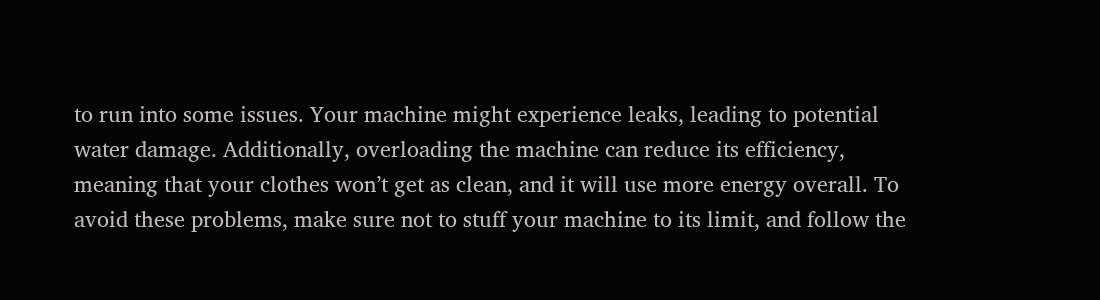to run into some issues. Your machine might experience leaks, leading to potential water damage. Additionally, overloading the machine can reduce its efficiency, meaning that your clothes won’t get as clean, and it will use more energy overall. To avoid these problems, make sure not to stuff your machine to its limit, and follow the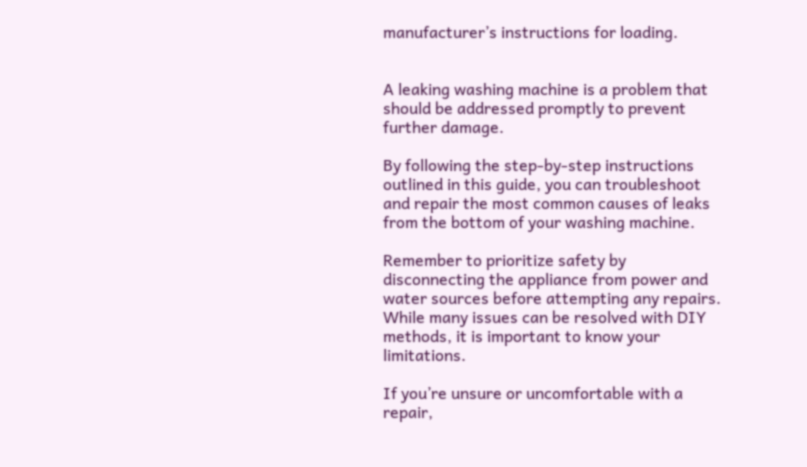manufacturer’s instructions for loading.


A leaking washing machine is a problem that should be addressed promptly to prevent further damage.

By following the step-by-step instructions outlined in this guide, you can troubleshoot and repair the most common causes of leaks from the bottom of your washing machine.

Remember to prioritize safety by disconnecting the appliance from power and water sources before attempting any repairs. While many issues can be resolved with DIY methods, it is important to know your limitations.

If you’re unsure or uncomfortable with a repair,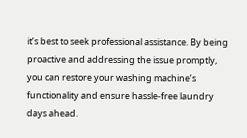it’s best to seek professional assistance. By being proactive and addressing the issue promptly, you can restore your washing machine’s functionality and ensure hassle-free laundry days ahead.